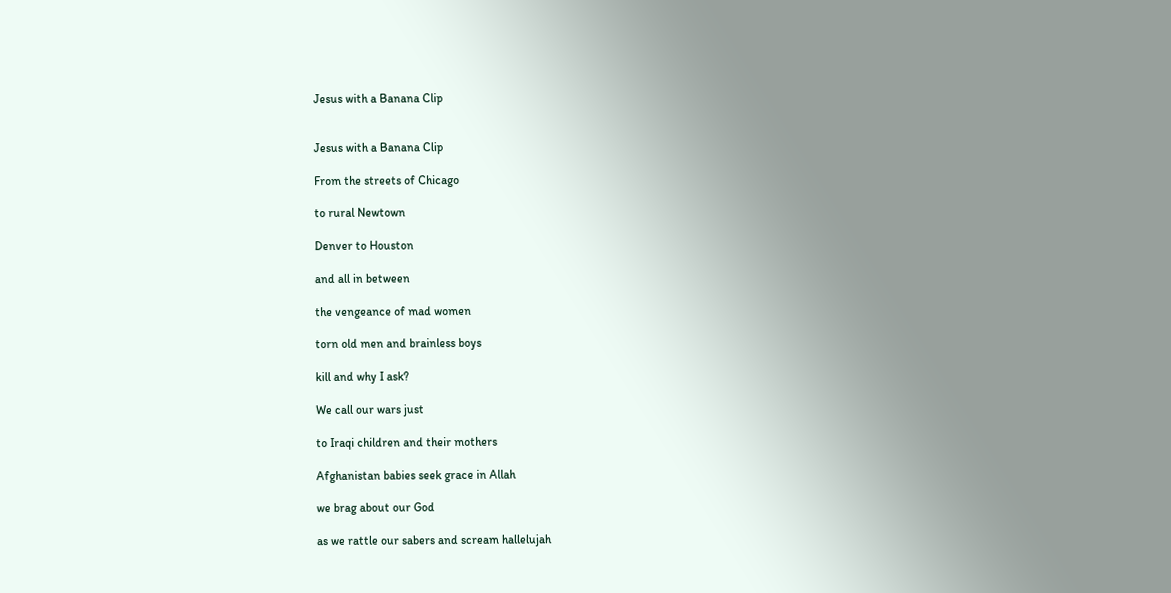Jesus with a Banana Clip


Jesus with a Banana Clip

From the streets of Chicago

to rural Newtown

Denver to Houston

and all in between

the vengeance of mad women

torn old men and brainless boys

kill and why I ask?

We call our wars just

to Iraqi children and their mothers

Afghanistan babies seek grace in Allah

we brag about our God

as we rattle our sabers and scream hallelujah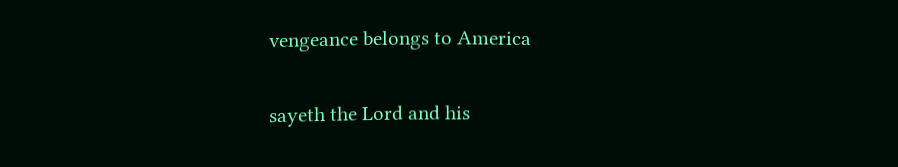vengeance belongs to America

sayeth the Lord and his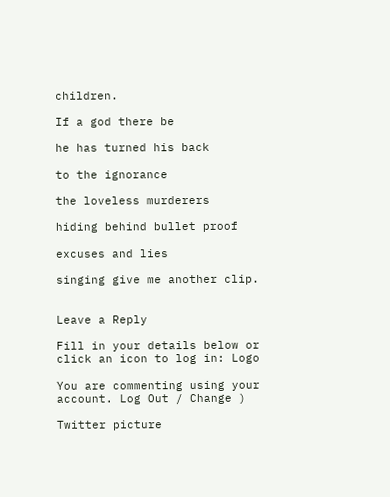children.

If a god there be

he has turned his back

to the ignorance

the loveless murderers

hiding behind bullet proof

excuses and lies

singing give me another clip.


Leave a Reply

Fill in your details below or click an icon to log in: Logo

You are commenting using your account. Log Out / Change )

Twitter picture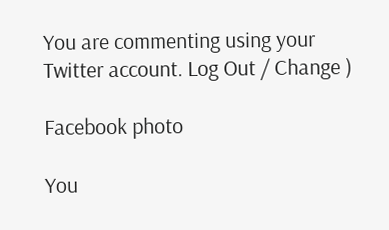You are commenting using your Twitter account. Log Out / Change )

Facebook photo

You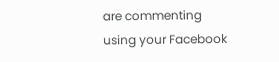are commenting using your Facebook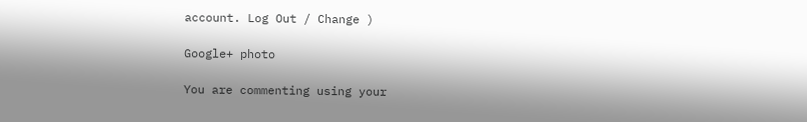account. Log Out / Change )

Google+ photo

You are commenting using your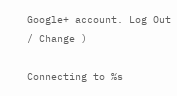Google+ account. Log Out / Change )

Connecting to %s